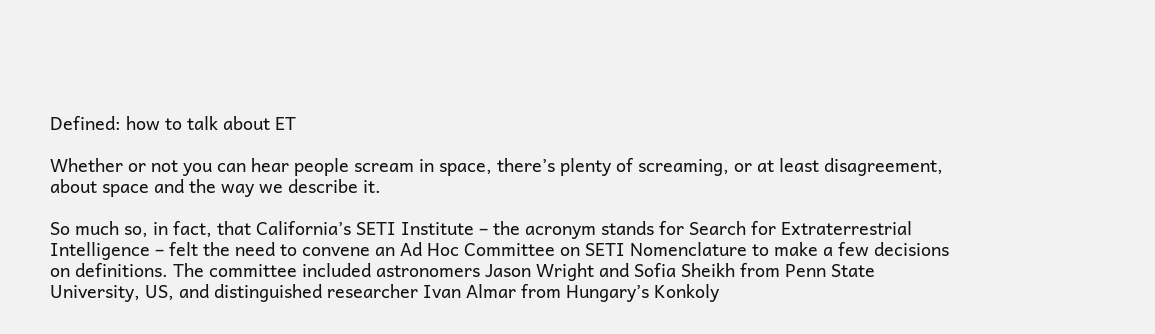Defined: how to talk about ET

Whether or not you can hear people scream in space, there’s plenty of screaming, or at least disagreement, about space and the way we describe it.

So much so, in fact, that California’s SETI Institute – the acronym stands for Search for Extraterrestrial Intelligence – felt the need to convene an Ad Hoc Committee on SETI Nomenclature to make a few decisions on definitions. The committee included astronomers Jason Wright and Sofia Sheikh from Penn State University, US, and distinguished researcher Ivan Almar from Hungary’s Konkoly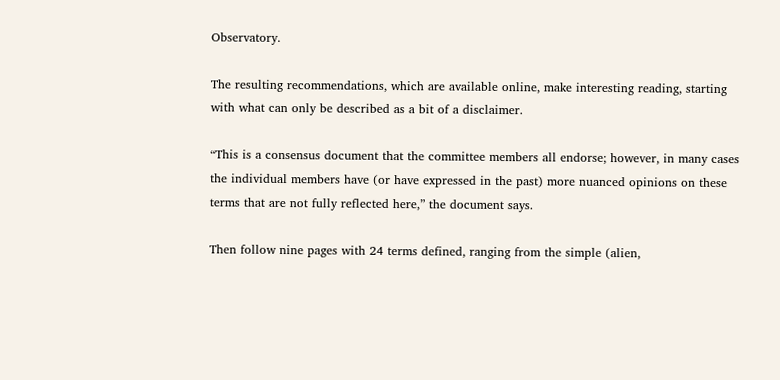Observatory.

The resulting recommendations, which are available online, make interesting reading, starting with what can only be described as a bit of a disclaimer.

“This is a consensus document that the committee members all endorse; however, in many cases the individual members have (or have expressed in the past) more nuanced opinions on these terms that are not fully reflected here,” the document says.

Then follow nine pages with 24 terms defined, ranging from the simple (alien,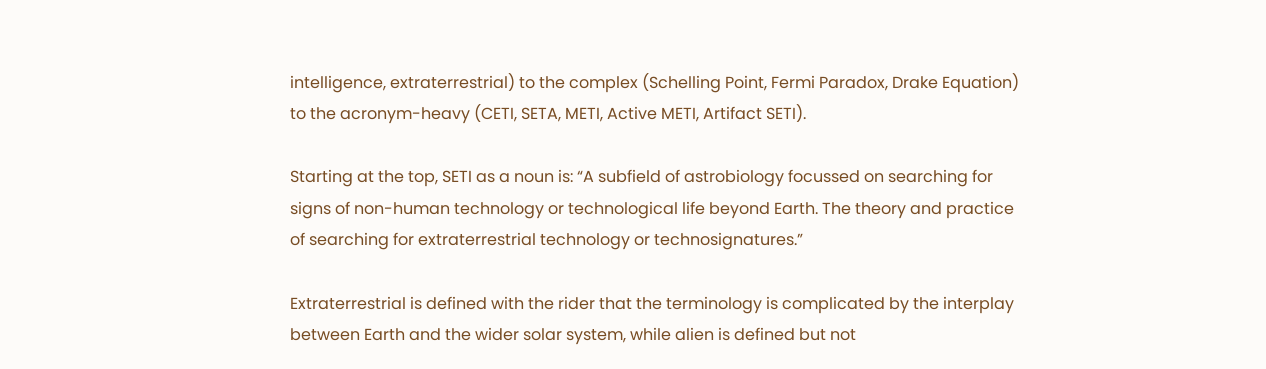intelligence, extraterrestrial) to the complex (Schelling Point, Fermi Paradox, Drake Equation) to the acronym-heavy (CETI, SETA, METI, Active METI, Artifact SETI).

Starting at the top, SETI as a noun is: “A subfield of astrobiology focussed on searching for signs of non-human technology or technological life beyond Earth. The theory and practice of searching for extraterrestrial technology or technosignatures.”

Extraterrestrial is defined with the rider that the terminology is complicated by the interplay between Earth and the wider solar system, while alien is defined but not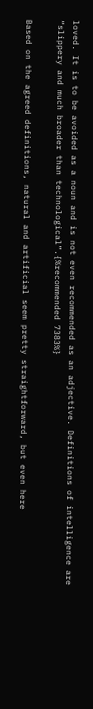loved. It is to be avoided as a noun and is not even recommended as an adjective. Definitions of intelligence are “slippery and much broader than technological”.{%recommended 7383%}

Based on the agreed definitions, natural and artificial seem pretty straightforward, but even here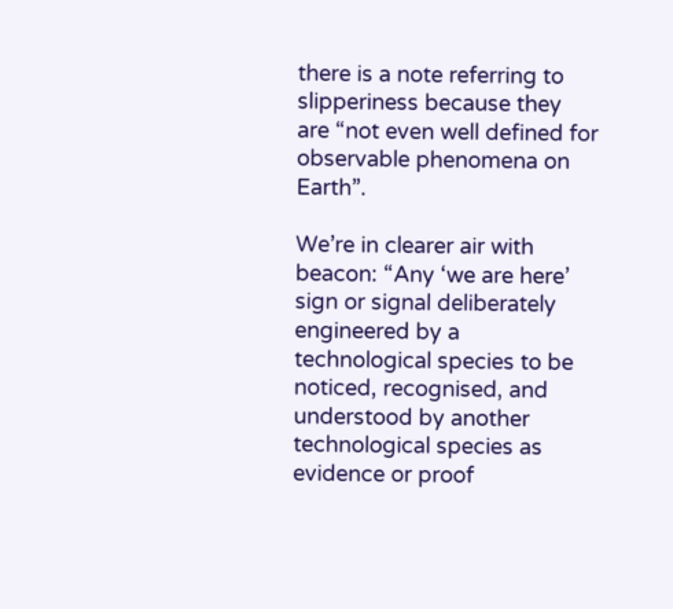there is a note referring to slipperiness because they are “not even well defined for observable phenomena on Earth”.

We’re in clearer air with beacon: “Any ‘we are here’ sign or signal deliberately engineered by a technological species to be noticed, recognised, and understood by another technological species as evidence or proof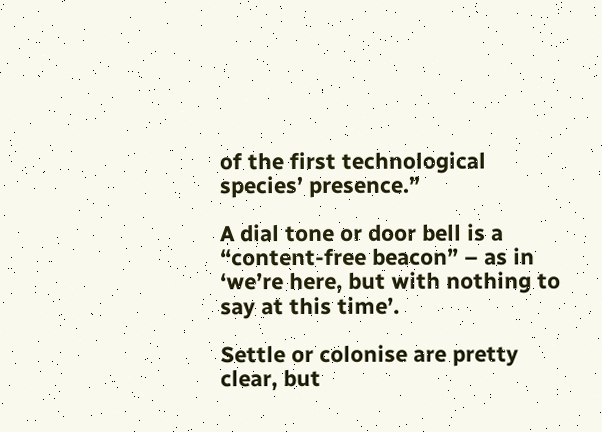of the first technological species’ presence.”

A dial tone or door bell is a “content-free beacon” – as in ‘we’re here, but with nothing to say at this time’.

Settle or colonise are pretty clear, but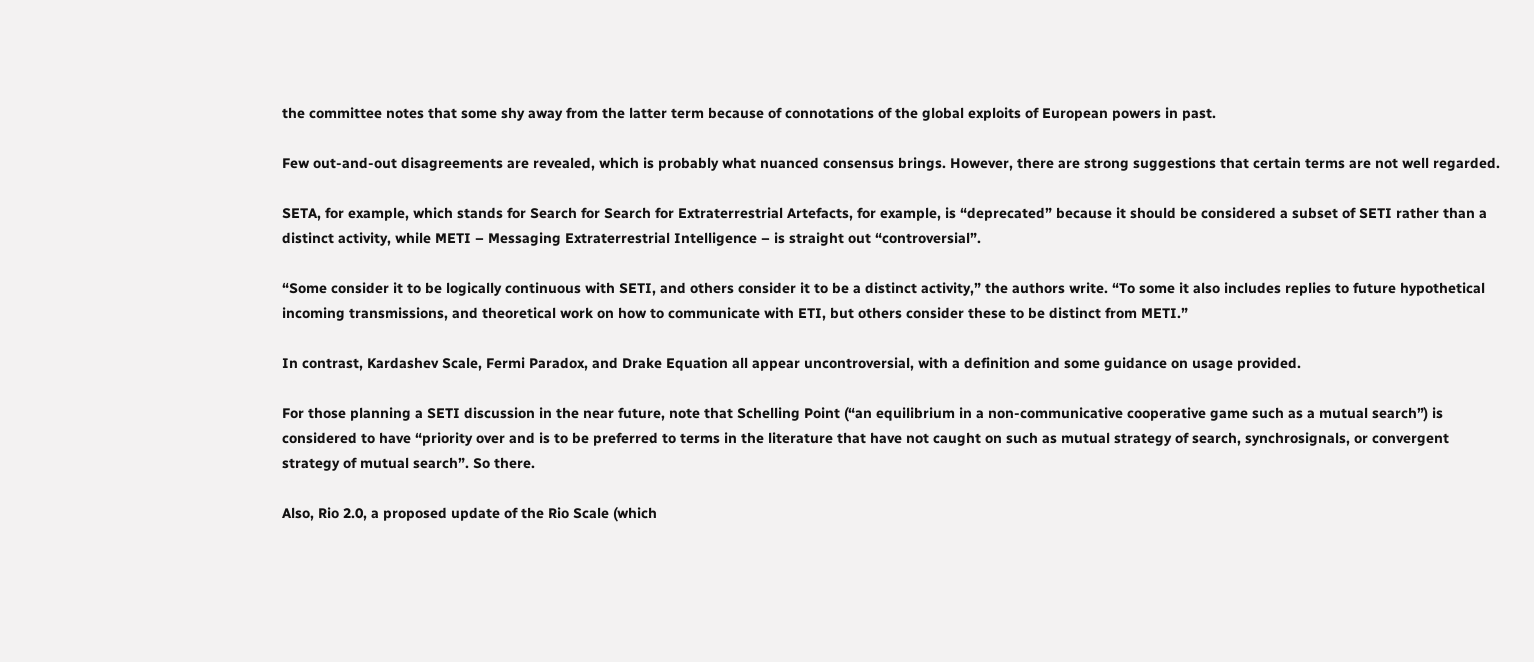the committee notes that some shy away from the latter term because of connotations of the global exploits of European powers in past.

Few out-and-out disagreements are revealed, which is probably what nuanced consensus brings. However, there are strong suggestions that certain terms are not well regarded.

SETA, for example, which stands for Search for Search for Extraterrestrial Artefacts, for example, is “deprecated” because it should be considered a subset of SETI rather than a distinct activity, while METI – Messaging Extraterrestrial Intelligence – is straight out “controversial”.

“Some consider it to be logically continuous with SETI, and others consider it to be a distinct activity,” the authors write. “To some it also includes replies to future hypothetical incoming transmissions, and theoretical work on how to communicate with ETI, but others consider these to be distinct from METI.”

In contrast, Kardashev Scale, Fermi Paradox, and Drake Equation all appear uncontroversial, with a definition and some guidance on usage provided.

For those planning a SETI discussion in the near future, note that Schelling Point (“an equilibrium in a non-communicative cooperative game such as a mutual search”) is considered to have “priority over and is to be preferred to terms in the literature that have not caught on such as mutual strategy of search, synchrosignals, or convergent strategy of mutual search”. So there.

Also, Rio 2.0, a proposed update of the Rio Scale (which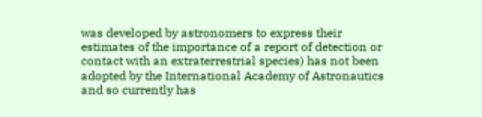was developed by astronomers to express their estimates of the importance of a report of detection or contact with an extraterrestrial species) has not been adopted by the International Academy of Astronautics and so currently has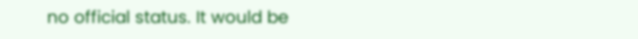no official status. It would be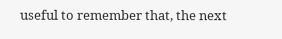useful to remember that, the next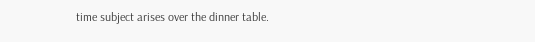time subject arises over the dinner table.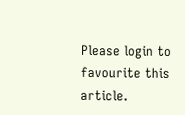Please login to favourite this article.